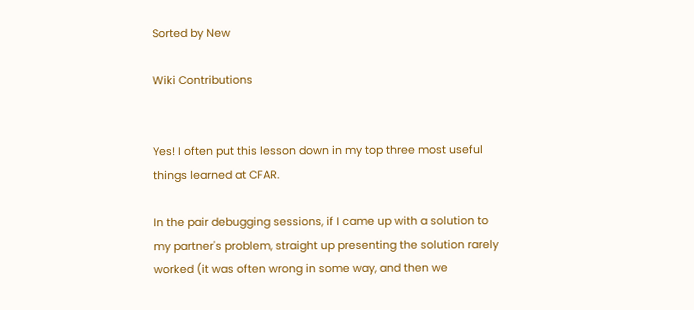Sorted by New

Wiki Contributions


Yes! I often put this lesson down in my top three most useful things learned at CFAR.

In the pair debugging sessions, if I came up with a solution to my partner's problem, straight up presenting the solution rarely worked (it was often wrong in some way, and then we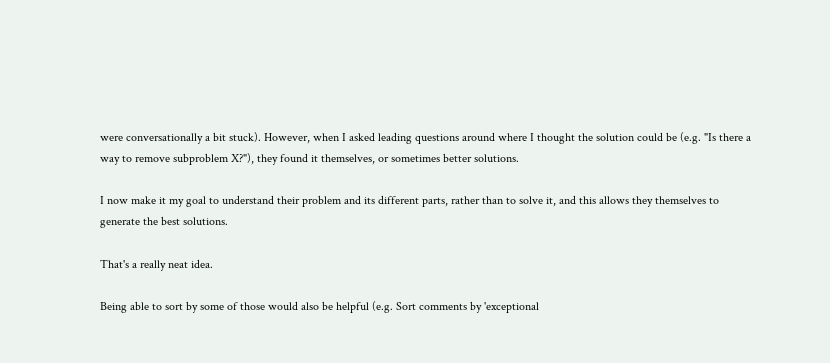were conversationally a bit stuck). However, when I asked leading questions around where I thought the solution could be (e.g. "Is there a way to remove subproblem X?"), they found it themselves, or sometimes better solutions.

I now make it my goal to understand their problem and its different parts, rather than to solve it, and this allows they themselves to generate the best solutions.

That's a really neat idea.

Being able to sort by some of those would also be helpful (e.g. Sort comments by 'exceptional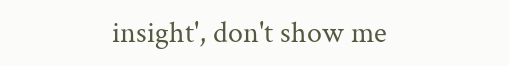insight', don't show me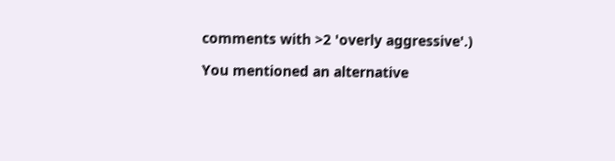comments with >2 'overly aggressive'.)

You mentioned an alternative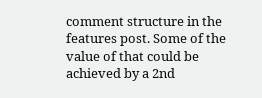comment structure in the features post. Some of the value of that could be achieved by a 2nd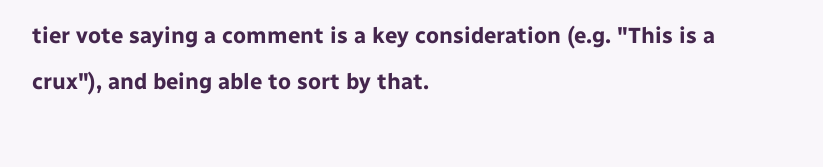tier vote saying a comment is a key consideration (e.g. "This is a crux"), and being able to sort by that.